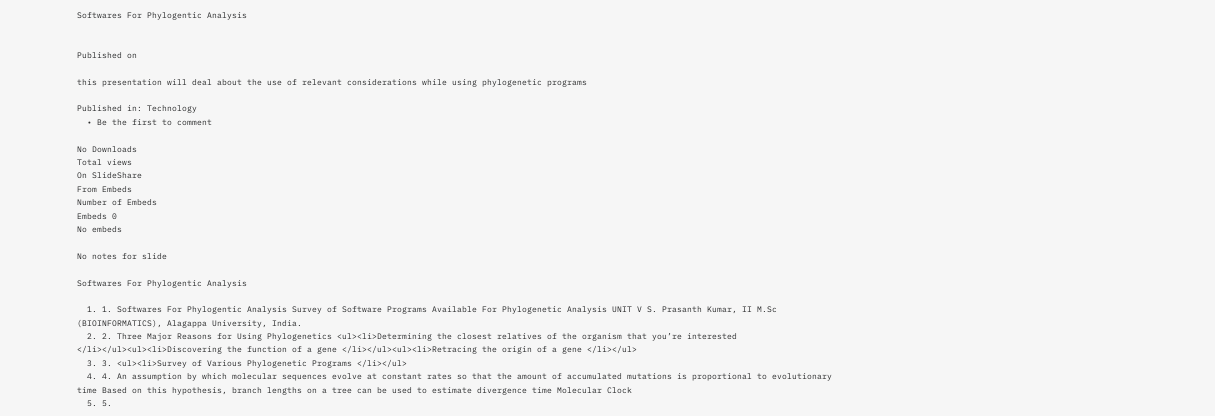Softwares For Phylogentic Analysis


Published on

this presentation will deal about the use of relevant considerations while using phylogenetic programs

Published in: Technology
  • Be the first to comment

No Downloads
Total views
On SlideShare
From Embeds
Number of Embeds
Embeds 0
No embeds

No notes for slide

Softwares For Phylogentic Analysis

  1. 1. Softwares For Phylogentic Analysis Survey of Software Programs Available For Phylogenetic Analysis UNIT V S. Prasanth Kumar, II M.Sc (BIOINFORMATICS), Alagappa University, India.
  2. 2. Three Major Reasons for Using Phylogenetics <ul><li>Determining the closest relatives of the organism that you’re interested </li></ul><ul><li>Discovering the function of a gene </li></ul><ul><li>Retracing the origin of a gene </li></ul>
  3. 3. <ul><li>Survey of Various Phylogenetic Programs </li></ul>
  4. 4. An assumption by which molecular sequences evolve at constant rates so that the amount of accumulated mutations is proportional to evolutionary time Based on this hypothesis, branch lengths on a tree can be used to estimate divergence time Molecular Clock
  5. 5.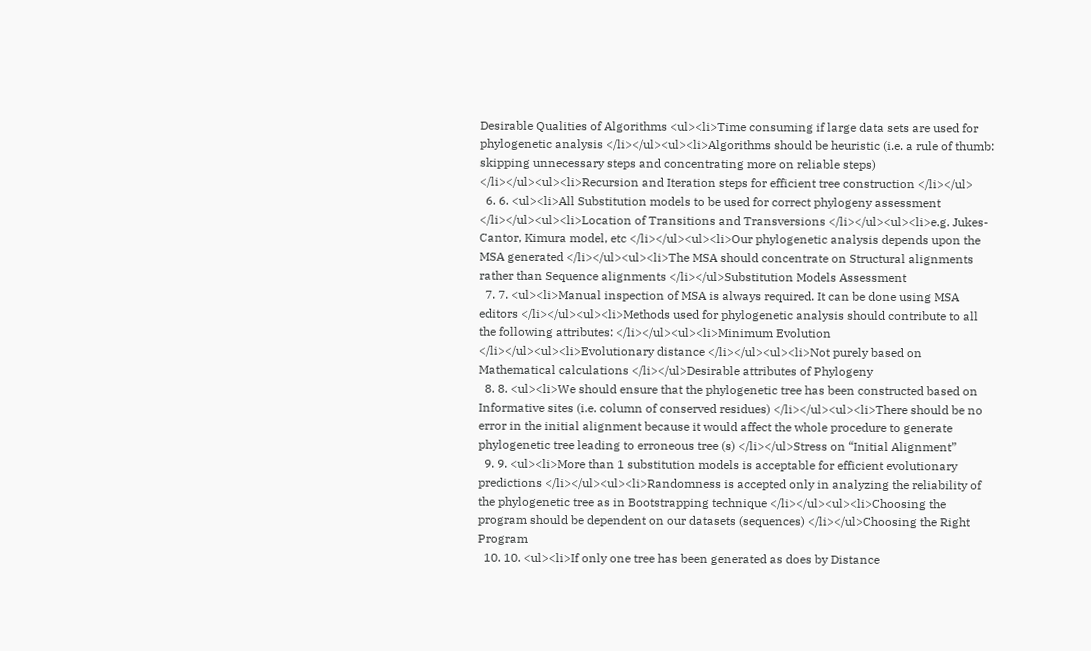Desirable Qualities of Algorithms <ul><li>Time consuming if large data sets are used for phylogenetic analysis </li></ul><ul><li>Algorithms should be heuristic (i.e. a rule of thumb: skipping unnecessary steps and concentrating more on reliable steps) </li></ul><ul><li>Recursion and Iteration steps for efficient tree construction </li></ul>
  6. 6. <ul><li>All Substitution models to be used for correct phylogeny assessment </li></ul><ul><li>Location of Transitions and Transversions </li></ul><ul><li>e.g. Jukes-Cantor, Kimura model, etc </li></ul><ul><li>Our phylogenetic analysis depends upon the MSA generated </li></ul><ul><li>The MSA should concentrate on Structural alignments rather than Sequence alignments </li></ul>Substitution Models Assessment
  7. 7. <ul><li>Manual inspection of MSA is always required. It can be done using MSA editors </li></ul><ul><li>Methods used for phylogenetic analysis should contribute to all the following attributes: </li></ul><ul><li>Minimum Evolution </li></ul><ul><li>Evolutionary distance </li></ul><ul><li>Not purely based on Mathematical calculations </li></ul>Desirable attributes of Phylogeny
  8. 8. <ul><li>We should ensure that the phylogenetic tree has been constructed based on Informative sites (i.e. column of conserved residues) </li></ul><ul><li>There should be no error in the initial alignment because it would affect the whole procedure to generate phylogenetic tree leading to erroneous tree (s) </li></ul>Stress on “Initial Alignment”
  9. 9. <ul><li>More than 1 substitution models is acceptable for efficient evolutionary predictions </li></ul><ul><li>Randomness is accepted only in analyzing the reliability of the phylogenetic tree as in Bootstrapping technique </li></ul><ul><li>Choosing the program should be dependent on our datasets (sequences) </li></ul>Choosing the Right Program
  10. 10. <ul><li>If only one tree has been generated as does by Distance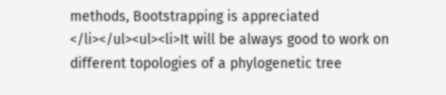methods, Bootstrapping is appreciated </li></ul><ul><li>It will be always good to work on different topologies of a phylogenetic tree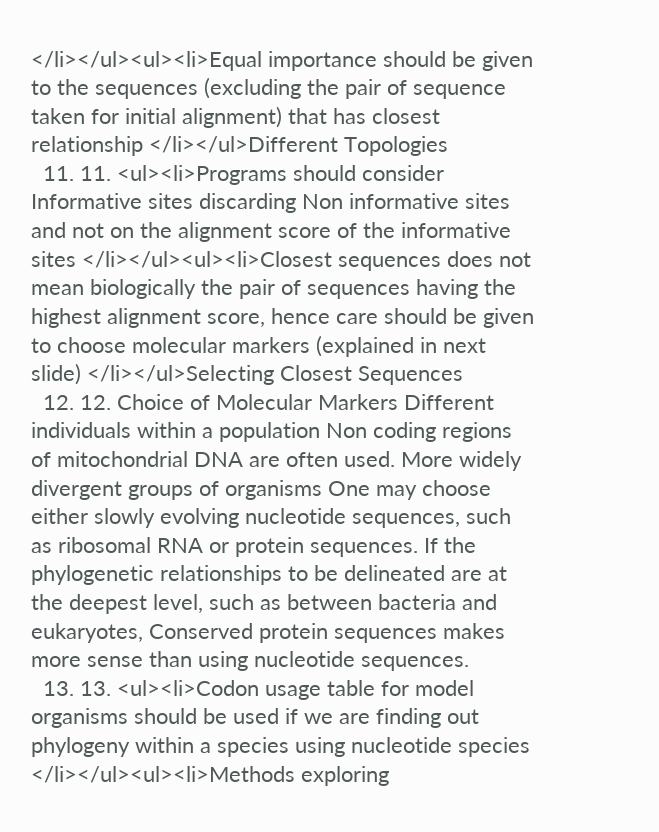</li></ul><ul><li>Equal importance should be given to the sequences (excluding the pair of sequence taken for initial alignment) that has closest relationship </li></ul>Different Topologies
  11. 11. <ul><li>Programs should consider Informative sites discarding Non informative sites and not on the alignment score of the informative sites </li></ul><ul><li>Closest sequences does not mean biologically the pair of sequences having the highest alignment score, hence care should be given to choose molecular markers (explained in next slide) </li></ul>Selecting Closest Sequences
  12. 12. Choice of Molecular Markers Different individuals within a population Non coding regions of mitochondrial DNA are often used. More widely divergent groups of organisms One may choose either slowly evolving nucleotide sequences, such as ribosomal RNA or protein sequences. If the phylogenetic relationships to be delineated are at the deepest level, such as between bacteria and eukaryotes, Conserved protein sequences makes more sense than using nucleotide sequences.
  13. 13. <ul><li>Codon usage table for model organisms should be used if we are finding out phylogeny within a species using nucleotide species </li></ul><ul><li>Methods exploring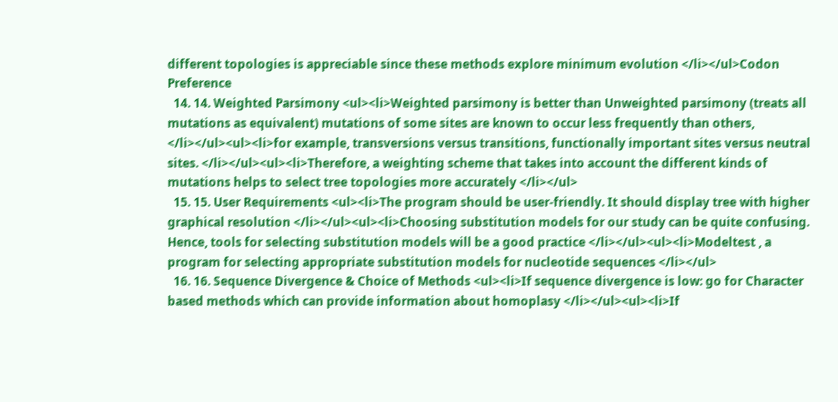different topologies is appreciable since these methods explore minimum evolution </li></ul>Codon Preference
  14. 14. Weighted Parsimony <ul><li>Weighted parsimony is better than Unweighted parsimony (treats all mutations as equivalent) mutations of some sites are known to occur less frequently than others, </li></ul><ul><li>for example, transversions versus transitions, functionally important sites versus neutral sites. </li></ul><ul><li>Therefore, a weighting scheme that takes into account the different kinds of mutations helps to select tree topologies more accurately </li></ul>
  15. 15. User Requirements <ul><li>The program should be user-friendly. It should display tree with higher graphical resolution </li></ul><ul><li>Choosing substitution models for our study can be quite confusing. Hence, tools for selecting substitution models will be a good practice </li></ul><ul><li>Modeltest , a program for selecting appropriate substitution models for nucleotide sequences </li></ul>
  16. 16. Sequence Divergence & Choice of Methods <ul><li>If sequence divergence is low: go for Character based methods which can provide information about homoplasy </li></ul><ul><li>If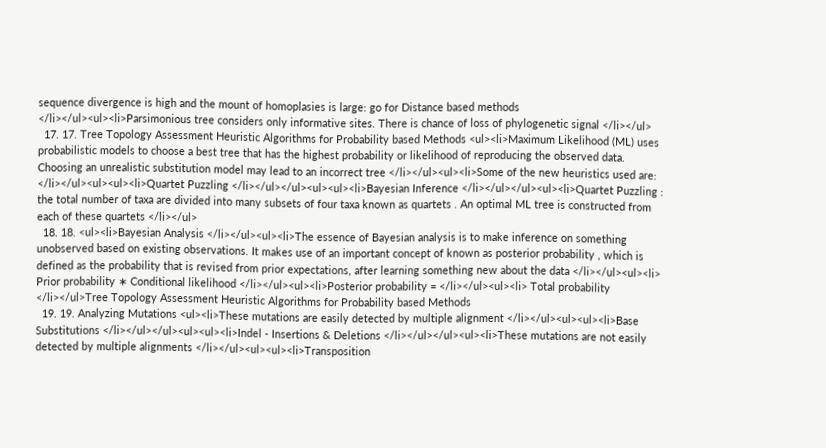sequence divergence is high and the mount of homoplasies is large: go for Distance based methods </li></ul><ul><li>Parsimonious tree considers only informative sites. There is chance of loss of phylogenetic signal </li></ul>
  17. 17. Tree Topology Assessment Heuristic Algorithms for Probability based Methods <ul><li>Maximum Likelihood (ML) uses probabilistic models to choose a best tree that has the highest probability or likelihood of reproducing the observed data. Choosing an unrealistic substitution model may lead to an incorrect tree </li></ul><ul><li>Some of the new heuristics used are: </li></ul><ul><ul><li>Quartet Puzzling </li></ul></ul><ul><ul><li>Bayesian Inference </li></ul></ul><ul><li>Quartet Puzzling : the total number of taxa are divided into many subsets of four taxa known as quartets . An optimal ML tree is constructed from each of these quartets </li></ul>
  18. 18. <ul><li>Bayesian Analysis </li></ul><ul><li>The essence of Bayesian analysis is to make inference on something unobserved based on existing observations. It makes use of an important concept of known as posterior probability , which is defined as the probability that is revised from prior expectations, after learning something new about the data </li></ul><ul><li> Prior probability ∗ Conditional likelihood </li></ul><ul><li>Posterior probability = </li></ul><ul><li> Total probability </li></ul>Tree Topology Assessment Heuristic Algorithms for Probability based Methods
  19. 19. Analyzing Mutations <ul><li>These mutations are easily detected by multiple alignment </li></ul><ul><ul><li>Base Substitutions </li></ul></ul><ul><ul><li>Indel - Insertions & Deletions </li></ul></ul><ul><li>These mutations are not easily detected by multiple alignments </li></ul><ul><ul><li>Transposition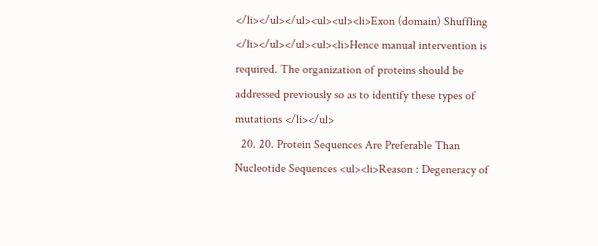</li></ul></ul><ul><ul><li>Exon (domain) Shuffling </li></ul></ul><ul><li>Hence manual intervention is required. The organization of proteins should be addressed previously so as to identify these types of mutations </li></ul>
  20. 20. Protein Sequences Are Preferable Than Nucleotide Sequences <ul><li>Reason : Degeneracy of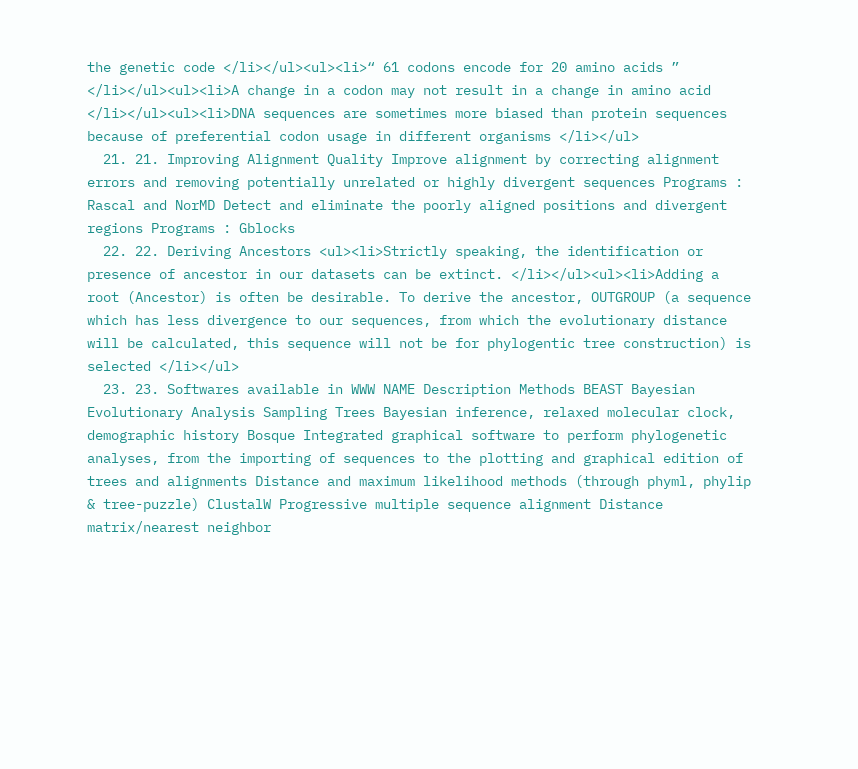the genetic code </li></ul><ul><li>“ 61 codons encode for 20 amino acids ” </li></ul><ul><li>A change in a codon may not result in a change in amino acid </li></ul><ul><li>DNA sequences are sometimes more biased than protein sequences because of preferential codon usage in different organisms </li></ul>
  21. 21. Improving Alignment Quality Improve alignment by correcting alignment errors and removing potentially unrelated or highly divergent sequences Programs : Rascal and NorMD Detect and eliminate the poorly aligned positions and divergent regions Programs : Gblocks
  22. 22. Deriving Ancestors <ul><li>Strictly speaking, the identification or presence of ancestor in our datasets can be extinct. </li></ul><ul><li>Adding a root (Ancestor) is often be desirable. To derive the ancestor, OUTGROUP (a sequence which has less divergence to our sequences, from which the evolutionary distance will be calculated, this sequence will not be for phylogentic tree construction) is selected </li></ul>
  23. 23. Softwares available in WWW NAME Description Methods BEAST Bayesian Evolutionary Analysis Sampling Trees Bayesian inference, relaxed molecular clock, demographic history Bosque Integrated graphical software to perform phylogenetic analyses, from the importing of sequences to the plotting and graphical edition of trees and alignments Distance and maximum likelihood methods (through phyml, phylip & tree-puzzle) ClustalW Progressive multiple sequence alignment Distance matrix/nearest neighbor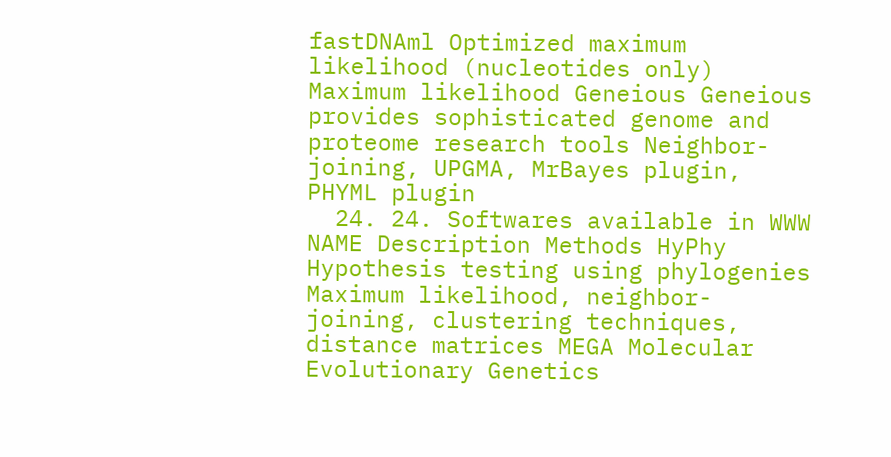fastDNAml Optimized maximum likelihood (nucleotides only) Maximum likelihood Geneious Geneious provides sophisticated genome and proteome research tools Neighbor-joining, UPGMA, MrBayes plugin, PHYML plugin
  24. 24. Softwares available in WWW NAME Description Methods HyPhy Hypothesis testing using phylogenies Maximum likelihood, neighbor-joining, clustering techniques, distance matrices MEGA Molecular Evolutionary Genetics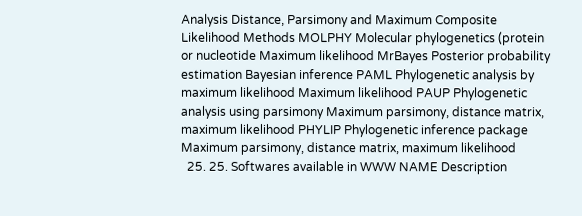Analysis Distance, Parsimony and Maximum Composite Likelihood Methods MOLPHY Molecular phylogenetics (protein or nucleotide Maximum likelihood MrBayes Posterior probability estimation Bayesian inference PAML Phylogenetic analysis by maximum likelihood Maximum likelihood PAUP Phylogenetic analysis using parsimony Maximum parsimony, distance matrix, maximum likelihood PHYLIP Phylogenetic inference package Maximum parsimony, distance matrix, maximum likelihood
  25. 25. Softwares available in WWW NAME Description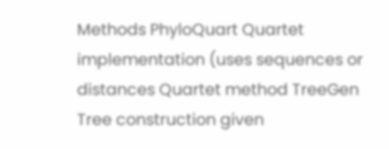Methods PhyloQuart Quartet implementation (uses sequences or distances Quartet method TreeGen Tree construction given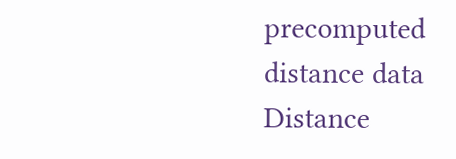precomputed distance data Distance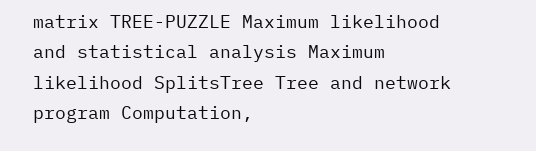matrix TREE-PUZZLE Maximum likelihood and statistical analysis Maximum likelihood SplitsTree Tree and network program Computation,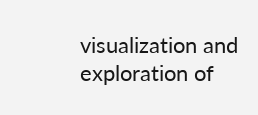visualization and exploration of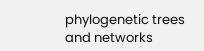phylogenetic trees and networks